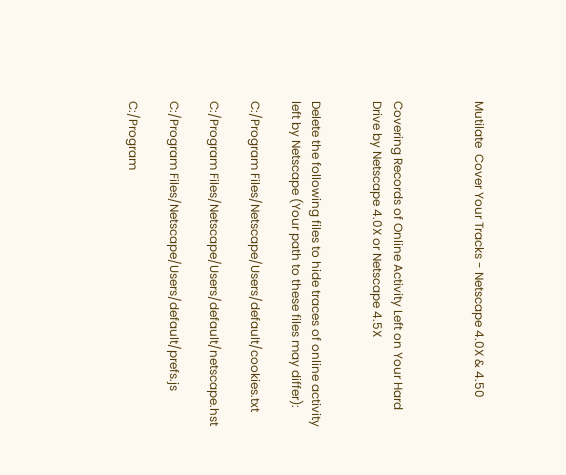Mutilate  Cover Your Tracks - Netscape 4.0X & 4.50



Covering Records of Online Activity Left on Your Hard Drive by Netscape 4.0X or Netscape 4.5X


Delete the following files to hide traces of online activity left by Netscape (Your path to these files may differ):

C:/Program Files/Netscape/Users/default/cookies.txt

C:/Program Files/Netscape/Users/default/netscape.hst

C:/Program Files/Netscape/Users/default/prefs.js

C:/Program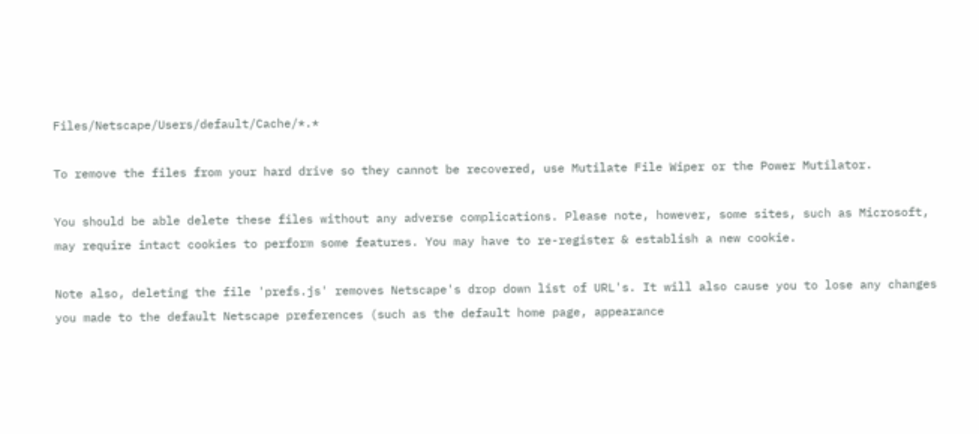Files/Netscape/Users/default/Cache/*.*

To remove the files from your hard drive so they cannot be recovered, use Mutilate File Wiper or the Power Mutilator.

You should be able delete these files without any adverse complications. Please note, however, some sites, such as Microsoft, may require intact cookies to perform some features. You may have to re-register & establish a new cookie.

Note also, deleting the file 'prefs.js' removes Netscape's drop down list of URL's. It will also cause you to lose any changes you made to the default Netscape preferences (such as the default home page, appearance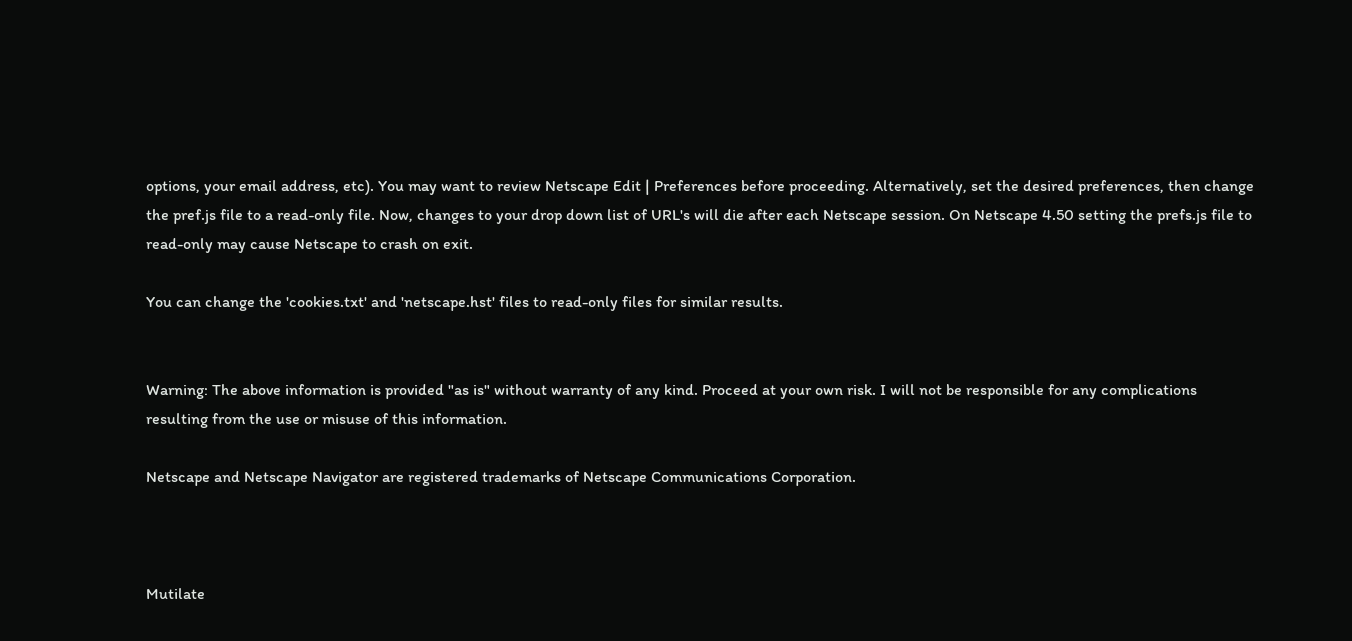options, your email address, etc). You may want to review Netscape Edit | Preferences before proceeding. Alternatively, set the desired preferences, then change the pref.js file to a read-only file. Now, changes to your drop down list of URL's will die after each Netscape session. On Netscape 4.50 setting the prefs.js file to read-only may cause Netscape to crash on exit.

You can change the 'cookies.txt' and 'netscape.hst' files to read-only files for similar results.


Warning: The above information is provided "as is" without warranty of any kind. Proceed at your own risk. I will not be responsible for any complications resulting from the use or misuse of this information.

Netscape and Netscape Navigator are registered trademarks of Netscape Communications Corporation.



Mutilate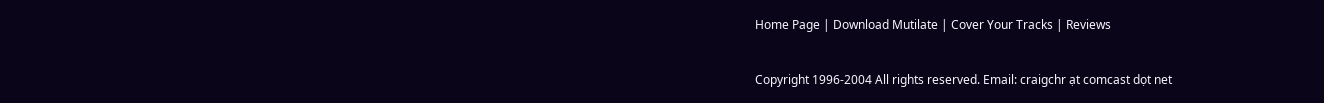Home Page | Download Mutilate | Cover Your Tracks | Reviews


Copyright 1996-2004 All rights reserved. Email: craigchr ạt comcast dọt net